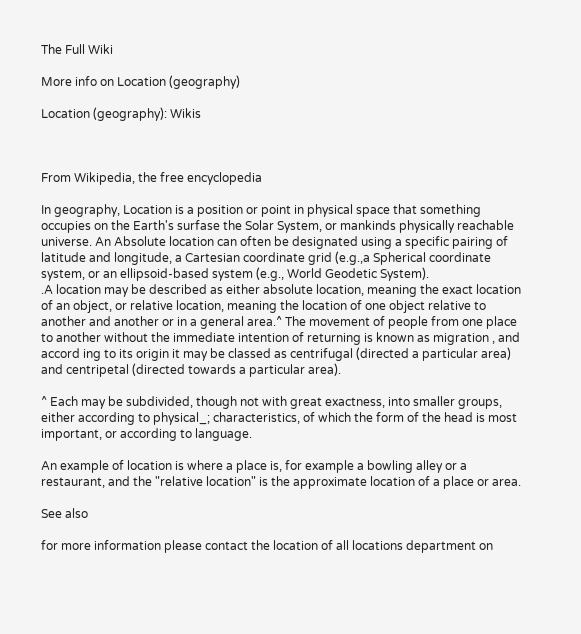The Full Wiki

More info on Location (geography)

Location (geography): Wikis



From Wikipedia, the free encyclopedia

In geography, Location is a position or point in physical space that something occupies on the Earth's surfase the Solar System, or mankinds physically reachable universe. An Absolute location can often be designated using a specific pairing of latitude and longitude, a Cartesian coordinate grid (e.g.,a Spherical coordinate system, or an ellipsoid-based system (e.g., World Geodetic System).
.A location may be described as either absolute location, meaning the exact location of an object, or relative location, meaning the location of one object relative to another and another or in a general area.^ The movement of people from one place to another without the immediate intention of returning is known as migration , and accord ing to its origin it may be classed as centrifugal (directed a particular area) and centripetal (directed towards a particular area).

^ Each may be subdivided, though not with great exactness, into smaller groups, either according to physical_; characteristics, of which the form of the head is most important, or according to language.

An example of location is where a place is, for example a bowling alley or a restaurant, and the "relative location" is the approximate location of a place or area.

See also

for more information please contact the location of all locations department on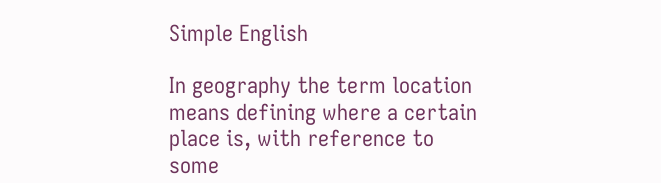Simple English

In geography the term location means defining where a certain place is, with reference to some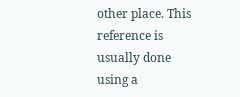other place. This reference is usually done using a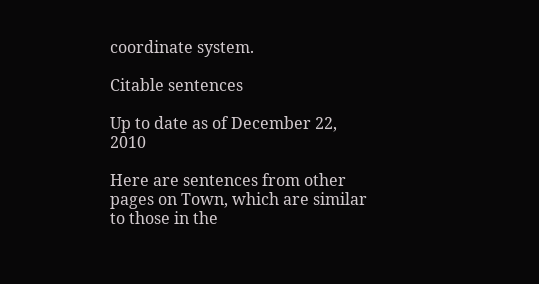coordinate system.

Citable sentences

Up to date as of December 22, 2010

Here are sentences from other pages on Town, which are similar to those in the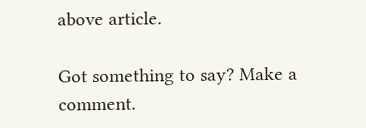above article.

Got something to say? Make a comment.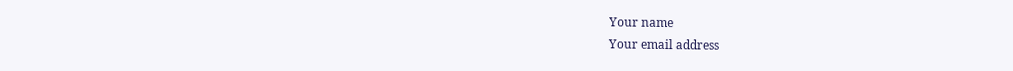Your name
Your email address